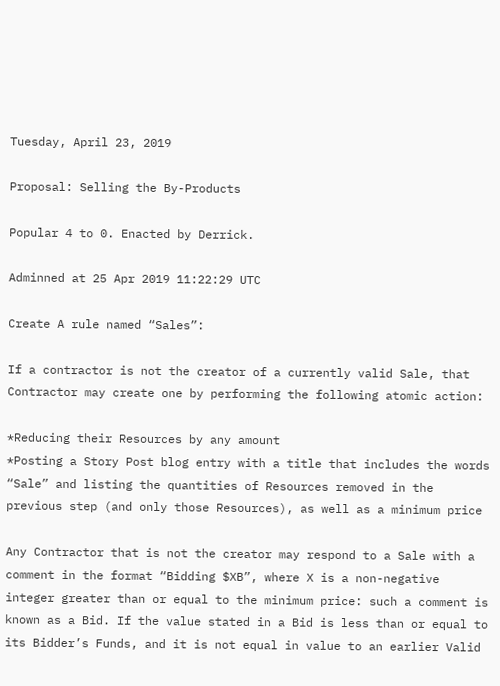Tuesday, April 23, 2019

Proposal: Selling the By-Products

Popular 4 to 0. Enacted by Derrick.

Adminned at 25 Apr 2019 11:22:29 UTC

Create A rule named “Sales”:

If a contractor is not the creator of a currently valid Sale, that Contractor may create one by performing the following atomic action:

*Reducing their Resources by any amount
*Posting a Story Post blog entry with a title that includes the words “Sale” and listing the quantities of Resources removed in the previous step (and only those Resources), as well as a minimum price

Any Contractor that is not the creator may respond to a Sale with a comment in the format “Bidding $XB”, where X is a non-negative integer greater than or equal to the minimum price: such a comment is known as a Bid. If the value stated in a Bid is less than or equal to its Bidder’s Funds, and it is not equal in value to an earlier Valid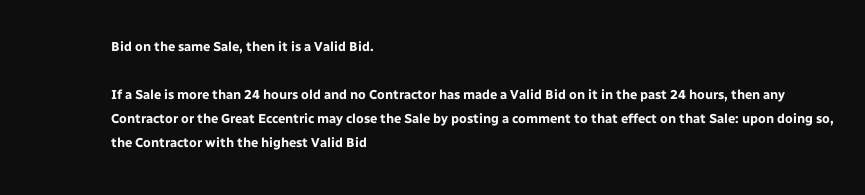Bid on the same Sale, then it is a Valid Bid.

If a Sale is more than 24 hours old and no Contractor has made a Valid Bid on it in the past 24 hours, then any Contractor or the Great Eccentric may close the Sale by posting a comment to that effect on that Sale: upon doing so, the Contractor with the highest Valid Bid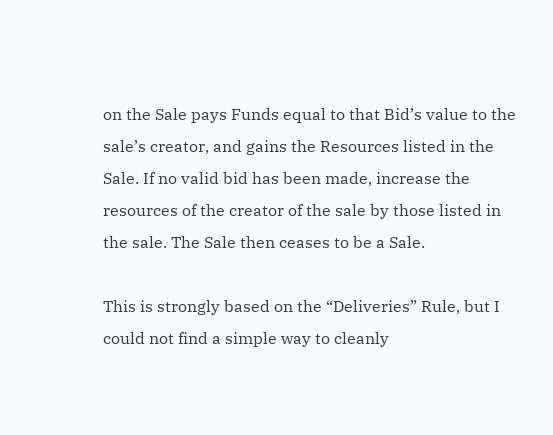on the Sale pays Funds equal to that Bid’s value to the sale’s creator, and gains the Resources listed in the Sale. If no valid bid has been made, increase the resources of the creator of the sale by those listed in the sale. The Sale then ceases to be a Sale.

This is strongly based on the “Deliveries” Rule, but I could not find a simple way to cleanly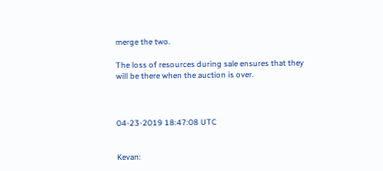merge the two.

The loss of resources during sale ensures that they will be there when the auction is over.



04-23-2019 18:47:08 UTC


Kevan: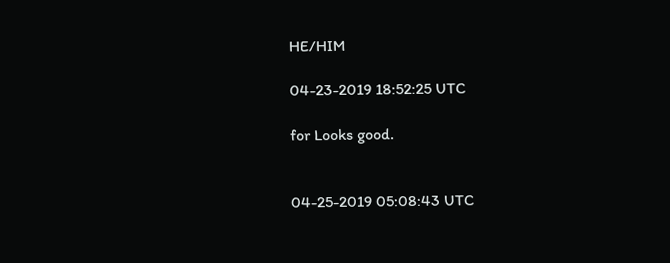HE/HIM

04-23-2019 18:52:25 UTC

for Looks good.


04-25-2019 05:08:43 UTC